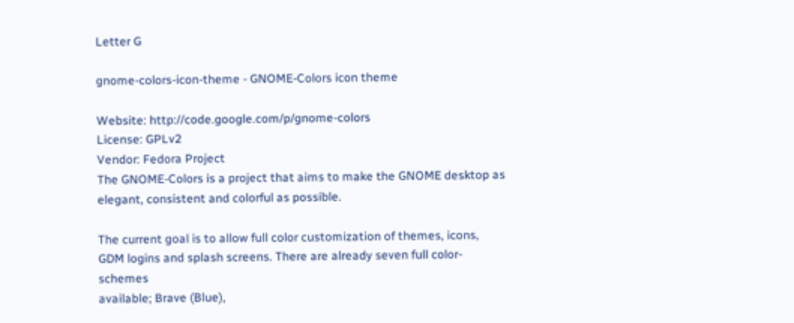Letter G

gnome-colors-icon-theme - GNOME-Colors icon theme

Website: http://code.google.com/p/gnome-colors
License: GPLv2
Vendor: Fedora Project
The GNOME-Colors is a project that aims to make the GNOME desktop as
elegant, consistent and colorful as possible.

The current goal is to allow full color customization of themes, icons,
GDM logins and splash screens. There are already seven full color-schemes
available; Brave (Blue),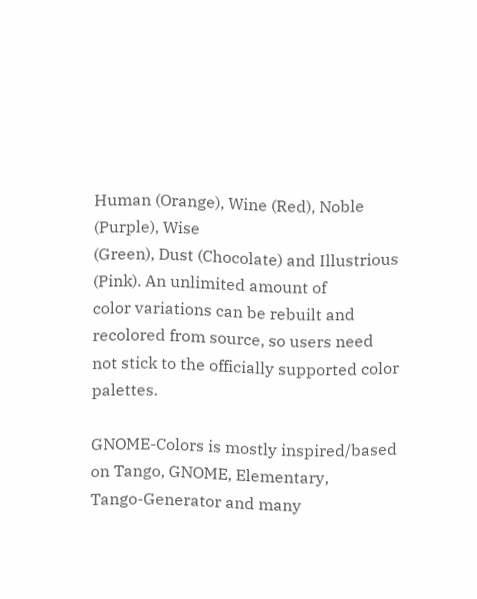Human (Orange), Wine (Red), Noble (Purple), Wise
(Green), Dust (Chocolate) and Illustrious (Pink). An unlimited amount of
color variations can be rebuilt and recolored from source, so users need
not stick to the officially supported color palettes.

GNOME-Colors is mostly inspired/based on Tango, GNOME, Elementary,
Tango-Generator and many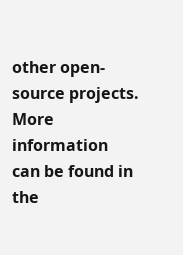other open-source projects. More information
can be found in the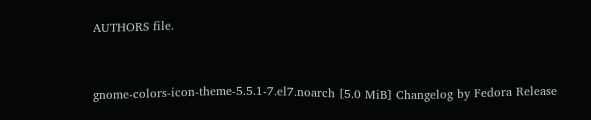AUTHORS file.


gnome-colors-icon-theme-5.5.1-7.el7.noarch [5.0 MiB] Changelog by Fedora Release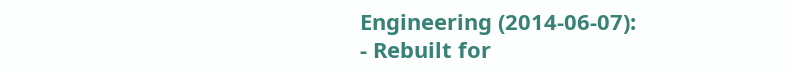Engineering (2014-06-07):
- Rebuilt for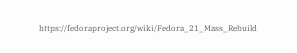https://fedoraproject.org/wiki/Fedora_21_Mass_Rebuild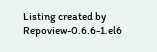Listing created by Repoview-0.6.6-1.el6